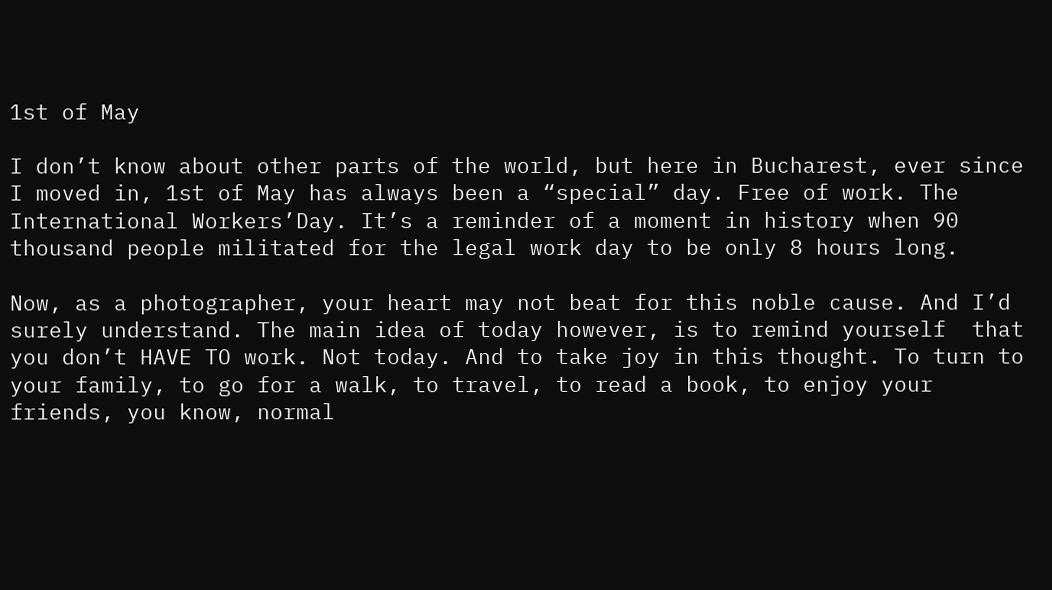1st of May

I don’t know about other parts of the world, but here in Bucharest, ever since I moved in, 1st of May has always been a “special” day. Free of work. The International Workers’Day. It’s a reminder of a moment in history when 90 thousand people militated for the legal work day to be only 8 hours long.

Now, as a photographer, your heart may not beat for this noble cause. And I’d surely understand. The main idea of today however, is to remind yourself  that you don’t HAVE TO work. Not today. And to take joy in this thought. To turn to your family, to go for a walk, to travel, to read a book, to enjoy your friends, you know, normal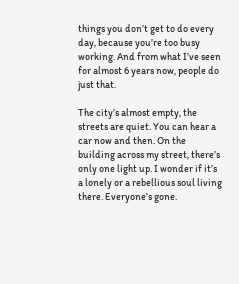things you don’t get to do every day, because you’re too busy working. And from what I’ve seen for almost 6 years now, people do just that.

The city’s almost empty, the streets are quiet. You can hear a car now and then. On the building across my street, there’s only one light up. I wonder if it’s a lonely or a rebellious soul living there. Everyone’s gone.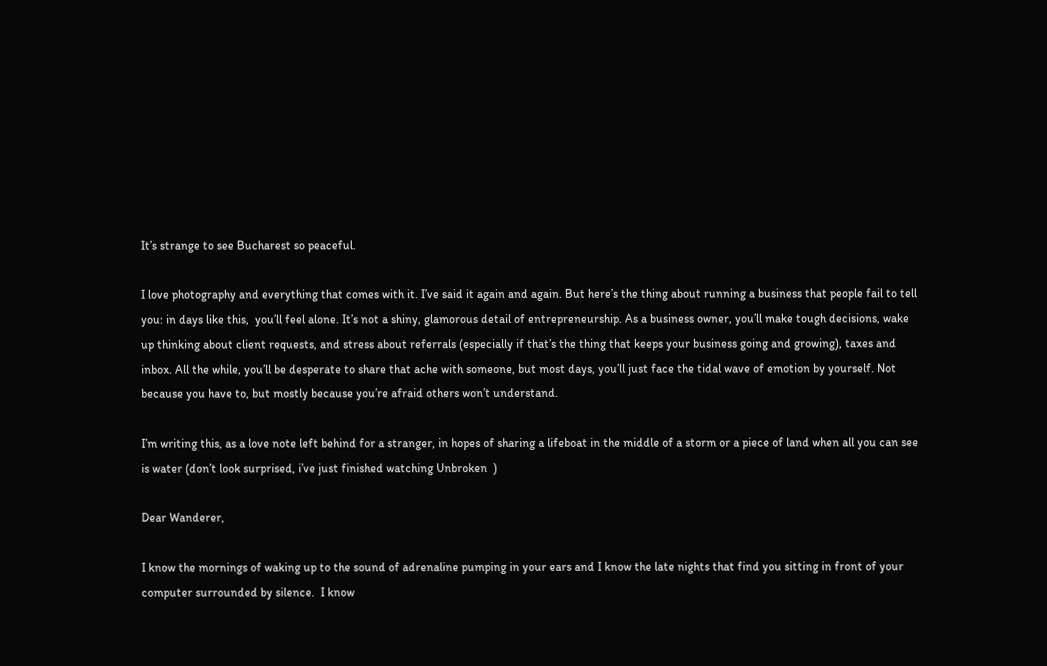It’s strange to see Bucharest so peaceful.

I love photography and everything that comes with it. I’ve said it again and again. But here’s the thing about running a business that people fail to tell you: in days like this,  you’ll feel alone. It’s not a shiny, glamorous detail of entrepreneurship. As a business owner, you’ll make tough decisions, wake up thinking about client requests, and stress about referrals (especially if that’s the thing that keeps your business going and growing), taxes and inbox. All the while, you’ll be desperate to share that ache with someone, but most days, you’ll just face the tidal wave of emotion by yourself. Not because you have to, but mostly because you’re afraid others won’t understand.

I’m writing this, as a love note left behind for a stranger, in hopes of sharing a lifeboat in the middle of a storm or a piece of land when all you can see is water (don’t look surprised, i’ve just finished watching Unbroken  )

Dear Wanderer,

I know the mornings of waking up to the sound of adrenaline pumping in your ears and I know the late nights that find you sitting in front of your computer surrounded by silence.  I know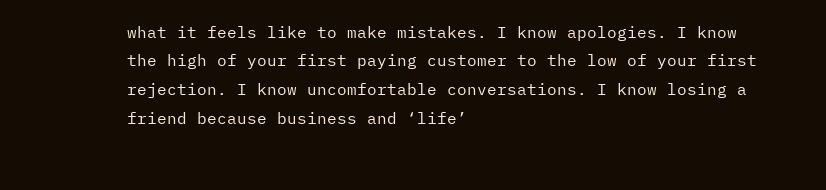what it feels like to make mistakes. I know apologies. I know the high of your first paying customer to the low of your first rejection. I know uncomfortable conversations. I know losing a friend because business and ‘life’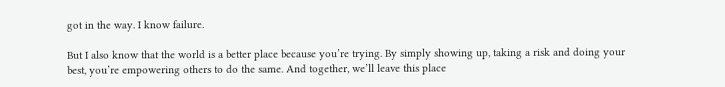got in the way. I know failure.

But I also know that the world is a better place because you’re trying. By simply showing up, taking a risk and doing your best, you’re empowering others to do the same. And together, we’ll leave this place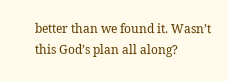better than we found it. Wasn’t this God’s plan all along?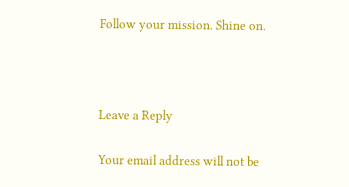Follow your mission. Shine on.



Leave a Reply

Your email address will not be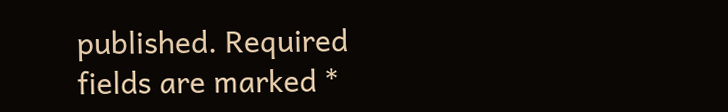published. Required fields are marked *